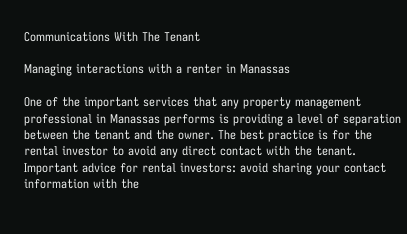Communications With The Tenant

Managing interactions with a renter in Manassas

One of the important services that any property management professional in Manassas performs is providing a level of separation between the tenant and the owner. The best practice is for the rental investor to avoid any direct contact with the tenant. Important advice for rental investors: avoid sharing your contact information with the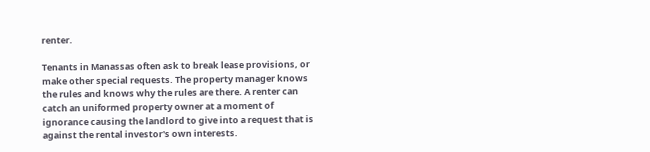renter.

Tenants in Manassas often ask to break lease provisions, or make other special requests. The property manager knows the rules and knows why the rules are there. A renter can catch an uniformed property owner at a moment of ignorance causing the landlord to give into a request that is against the rental investor's own interests.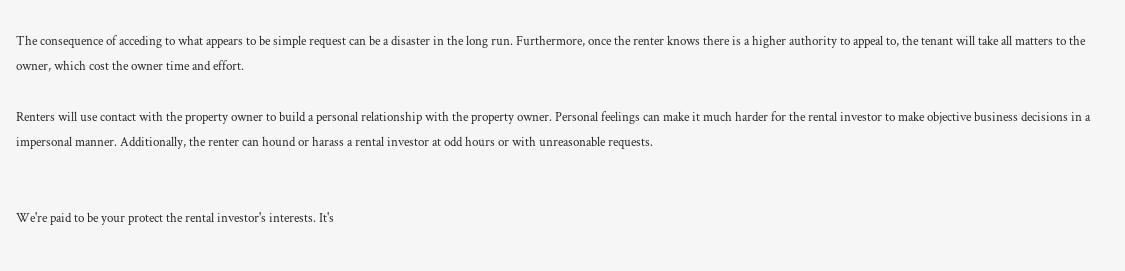The consequence of acceding to what appears to be simple request can be a disaster in the long run. Furthermore, once the renter knows there is a higher authority to appeal to, the tenant will take all matters to the owner, which cost the owner time and effort.

Renters will use contact with the property owner to build a personal relationship with the property owner. Personal feelings can make it much harder for the rental investor to make objective business decisions in a impersonal manner. Additionally, the renter can hound or harass a rental investor at odd hours or with unreasonable requests.


We're paid to be your protect the rental investor's interests. It's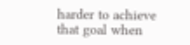harder to achieve that goal when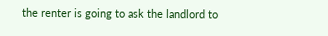the renter is going to ask the landlord to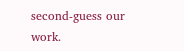second-guess our work.